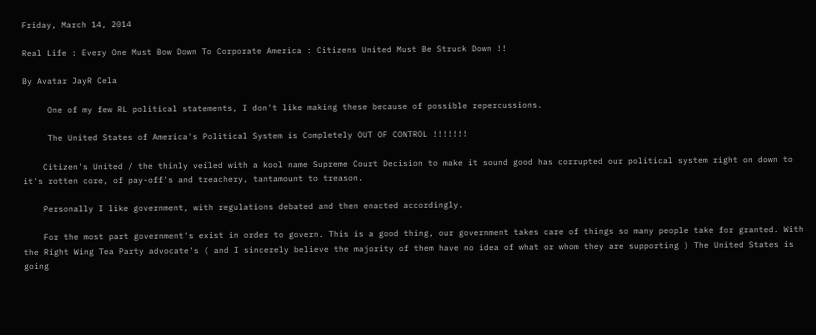Friday, March 14, 2014

Real Life : Every One Must Bow Down To Corporate America : Citizens United Must Be Struck Down !!

By Avatar JayR Cela

     One of my few RL political statements, I don't like making these because of possible repercussions.

     The United States of America's Political System is Completely OUT OF CONTROL !!!!!!!

    Citizen's United / the thinly veiled with a kool name Supreme Court Decision to make it sound good has corrupted our political system right on down to it's rotten core, of pay-off's and treachery, tantamount to treason.

    Personally I like government, with regulations debated and then enacted accordingly.

    For the most part government's exist in order to govern. This is a good thing, our government takes care of things so many people take for granted. With the Right Wing Tea Party advocate's ( and I sincerely believe the majority of them have no idea of what or whom they are supporting ) The United States is going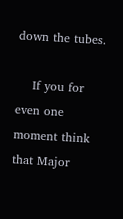down the tubes.

    If you for even one moment think that Major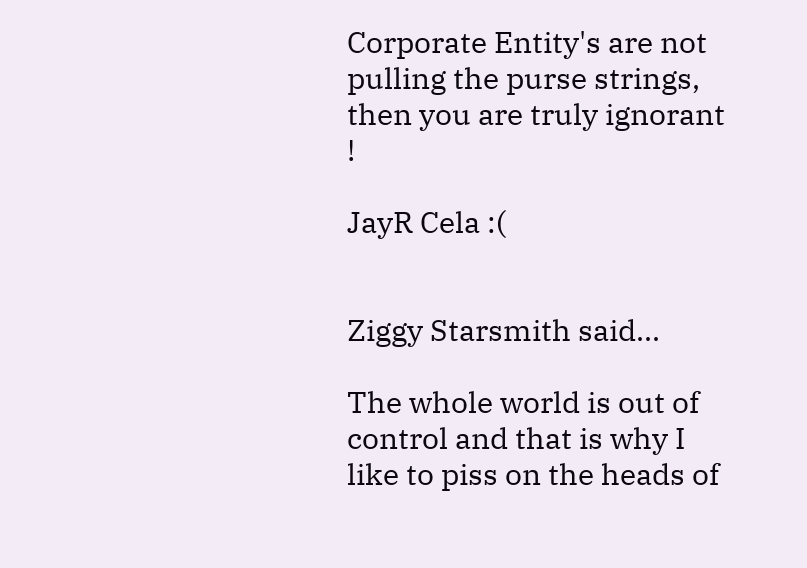Corporate Entity's are not pulling the purse strings, then you are truly ignorant !

JayR Cela :(


Ziggy Starsmith said...

The whole world is out of control and that is why I like to piss on the heads of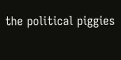the political piggies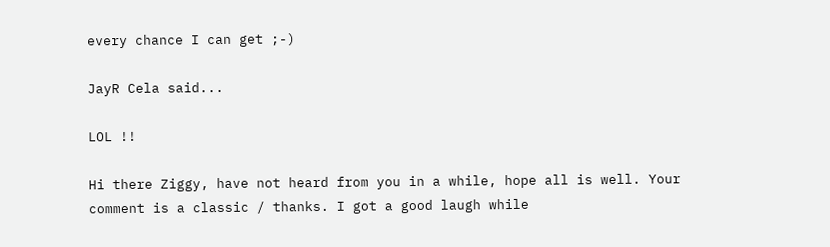every chance I can get ;-)

JayR Cela said...

LOL !!

Hi there Ziggy, have not heard from you in a while, hope all is well. Your comment is a classic / thanks. I got a good laugh while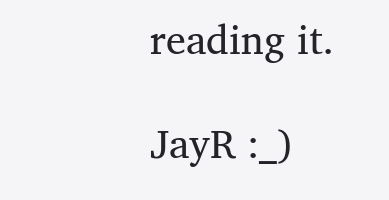reading it.

JayR :_)